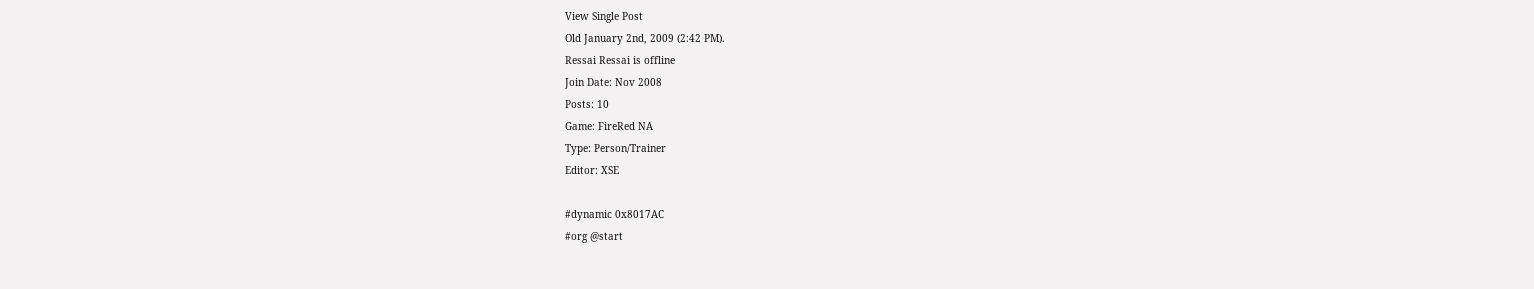View Single Post
Old January 2nd, 2009 (2:42 PM).
Ressai Ressai is offline
Join Date: Nov 2008
Posts: 10
Game: FireRed NA
Type: Person/Trainer
Editor: XSE

#dynamic 0x8017AC
#org @start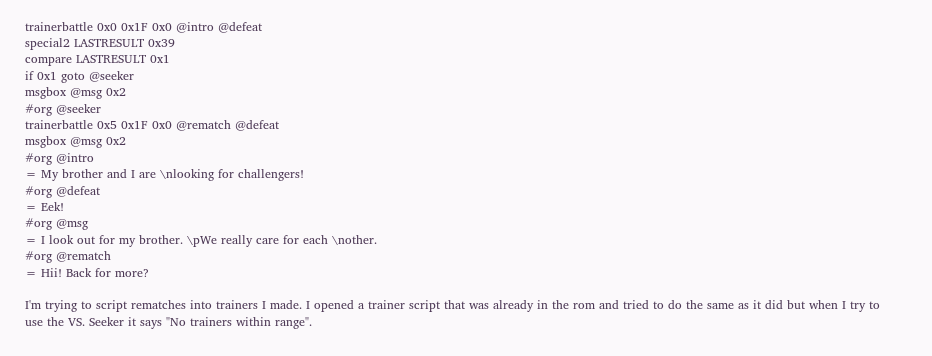trainerbattle 0x0 0x1F 0x0 @intro @defeat
special2 LASTRESULT 0x39
compare LASTRESULT 0x1
if 0x1 goto @seeker
msgbox @msg 0x2
#org @seeker
trainerbattle 0x5 0x1F 0x0 @rematch @defeat
msgbox @msg 0x2
#org @intro
= My brother and I are \nlooking for challengers!
#org @defeat
= Eek!
#org @msg
= I look out for my brother. \pWe really care for each \nother.
#org @rematch
= Hii! Back for more?

I'm trying to script rematches into trainers I made. I opened a trainer script that was already in the rom and tried to do the same as it did but when I try to use the VS. Seeker it says "No trainers within range".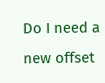Do I need a new offset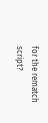for the rematch script?